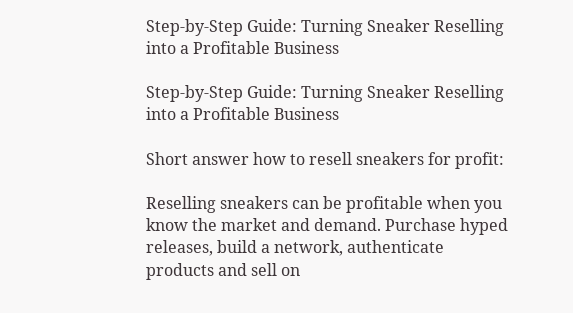Step-by-Step Guide: Turning Sneaker Reselling into a Profitable Business

Step-by-Step Guide: Turning Sneaker Reselling into a Profitable Business

Short answer how to resell sneakers for profit:

Reselling sneakers can be profitable when you know the market and demand. Purchase hyped releases, build a network, authenticate products and sell on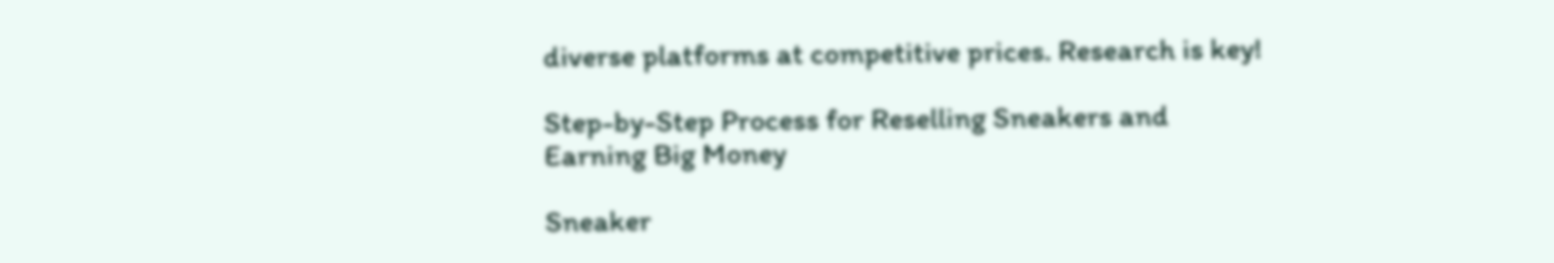diverse platforms at competitive prices. Research is key!

Step-by-Step Process for Reselling Sneakers and Earning Big Money

Sneaker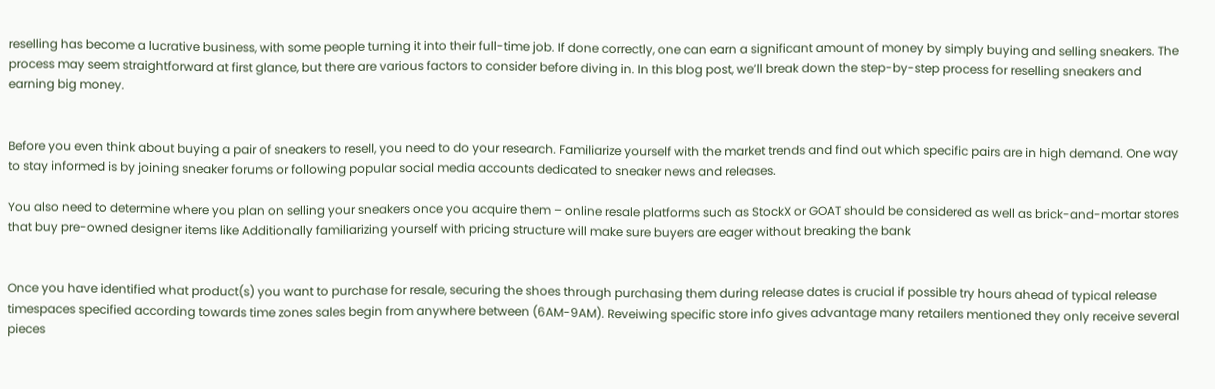reselling has become a lucrative business, with some people turning it into their full-time job. If done correctly, one can earn a significant amount of money by simply buying and selling sneakers. The process may seem straightforward at first glance, but there are various factors to consider before diving in. In this blog post, we’ll break down the step-by-step process for reselling sneakers and earning big money.


Before you even think about buying a pair of sneakers to resell, you need to do your research. Familiarize yourself with the market trends and find out which specific pairs are in high demand. One way to stay informed is by joining sneaker forums or following popular social media accounts dedicated to sneaker news and releases.

You also need to determine where you plan on selling your sneakers once you acquire them – online resale platforms such as StockX or GOAT should be considered as well as brick-and-mortar stores that buy pre-owned designer items like Additionally familiarizing yourself with pricing structure will make sure buyers are eager without breaking the bank


Once you have identified what product(s) you want to purchase for resale, securing the shoes through purchasing them during release dates is crucial if possible try hours ahead of typical release timespaces specified according towards time zones sales begin from anywhere between (6AM-9AM). Reveiwing specific store info gives advantage many retailers mentioned they only receive several pieces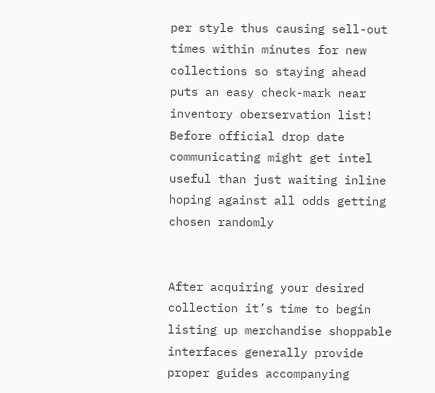per style thus causing sell-out times within minutes for new collections so staying ahead puts an easy check-mark near inventory oberservation list! Before official drop date communicating might get intel useful than just waiting inline hoping against all odds getting chosen randomly


After acquiring your desired collection it’s time to begin listing up merchandise shoppable interfaces generally provide proper guides accompanying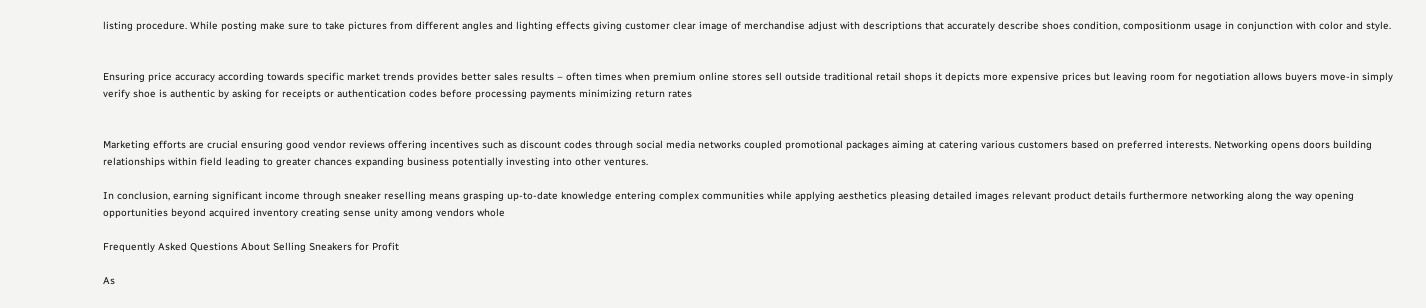listing procedure. While posting make sure to take pictures from different angles and lighting effects giving customer clear image of merchandise adjust with descriptions that accurately describe shoes condition, compositionm usage in conjunction with color and style.


Ensuring price accuracy according towards specific market trends provides better sales results – often times when premium online stores sell outside traditional retail shops it depicts more expensive prices but leaving room for negotiation allows buyers move-in simply verify shoe is authentic by asking for receipts or authentication codes before processing payments minimizing return rates


Marketing efforts are crucial ensuring good vendor reviews offering incentives such as discount codes through social media networks coupled promotional packages aiming at catering various customers based on preferred interests. Networking opens doors building relationships within field leading to greater chances expanding business potentially investing into other ventures.

In conclusion, earning significant income through sneaker reselling means grasping up-to-date knowledge entering complex communities while applying aesthetics pleasing detailed images relevant product details furthermore networking along the way opening opportunities beyond acquired inventory creating sense unity among vendors whole

Frequently Asked Questions About Selling Sneakers for Profit

As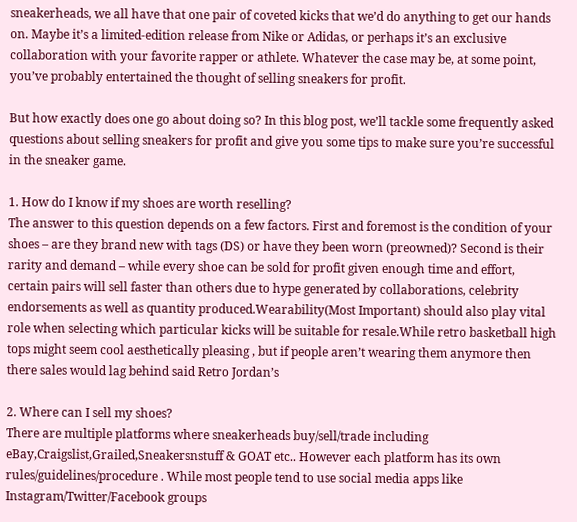sneakerheads, we all have that one pair of coveted kicks that we’d do anything to get our hands on. Maybe it’s a limited-edition release from Nike or Adidas, or perhaps it’s an exclusive collaboration with your favorite rapper or athlete. Whatever the case may be, at some point, you’ve probably entertained the thought of selling sneakers for profit.

But how exactly does one go about doing so? In this blog post, we’ll tackle some frequently asked questions about selling sneakers for profit and give you some tips to make sure you’re successful in the sneaker game.

1. How do I know if my shoes are worth reselling?
The answer to this question depends on a few factors. First and foremost is the condition of your shoes – are they brand new with tags (DS) or have they been worn (preowned)? Second is their rarity and demand – while every shoe can be sold for profit given enough time and effort, certain pairs will sell faster than others due to hype generated by collaborations, celebrity endorsements as well as quantity produced.Wearability(Most Important) should also play vital role when selecting which particular kicks will be suitable for resale.While retro basketball high tops might seem cool aesthetically pleasing , but if people aren’t wearing them anymore then there sales would lag behind said Retro Jordan’s

2. Where can I sell my shoes?
There are multiple platforms where sneakerheads buy/sell/trade including eBay,Craigslist,Grailed,Sneakersnstuff & GOAT etc.. However each platform has its own rules/guidelines/procedure . While most people tend to use social media apps like Instagram/Twitter/Facebook groups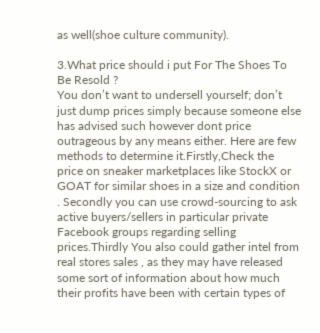as well(shoe culture community).

3.What price should i put For The Shoes To Be Resold ?
You don’t want to undersell yourself; don’t just dump prices simply because someone else has advised such however dont price outrageous by any means either. Here are few methods to determine it.Firstly,Check the price on sneaker marketplaces like StockX or GOAT for similar shoes in a size and condition . Secondly you can use crowd-sourcing to ask active buyers/sellers in particular private Facebook groups regarding selling prices.Thirdly You also could gather intel from real stores sales , as they may have released some sort of information about how much their profits have been with certain types of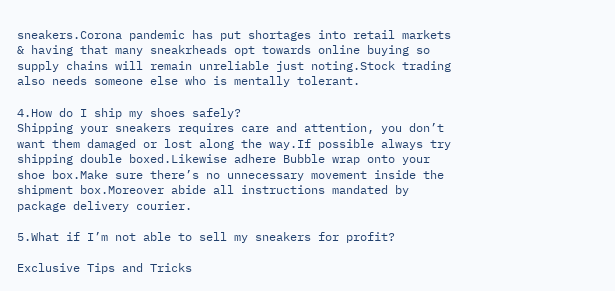sneakers.Corona pandemic has put shortages into retail markets & having that many sneakrheads opt towards online buying so supply chains will remain unreliable just noting.Stock trading also needs someone else who is mentally tolerant.

4.How do I ship my shoes safely?
Shipping your sneakers requires care and attention, you don’t want them damaged or lost along the way.If possible always try shipping double boxed.Likewise adhere Bubble wrap onto your shoe box.Make sure there’s no unnecessary movement inside the shipment box.Moreover abide all instructions mandated by package delivery courier.

5.What if I’m not able to sell my sneakers for profit?

Exclusive Tips and Tricks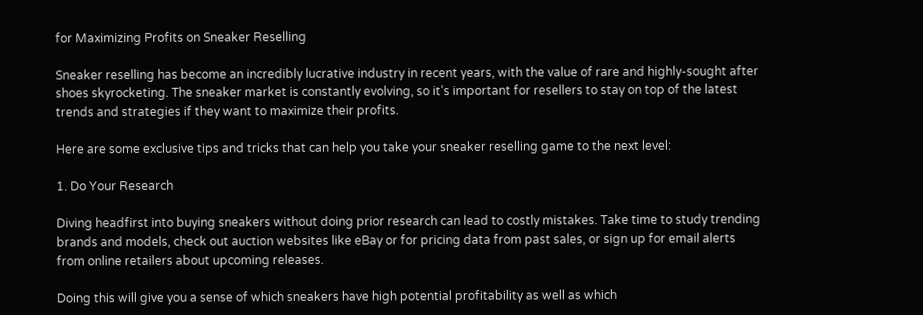for Maximizing Profits on Sneaker Reselling

Sneaker reselling has become an incredibly lucrative industry in recent years, with the value of rare and highly-sought after shoes skyrocketing. The sneaker market is constantly evolving, so it’s important for resellers to stay on top of the latest trends and strategies if they want to maximize their profits.

Here are some exclusive tips and tricks that can help you take your sneaker reselling game to the next level:

1. Do Your Research

Diving headfirst into buying sneakers without doing prior research can lead to costly mistakes. Take time to study trending brands and models, check out auction websites like eBay or for pricing data from past sales, or sign up for email alerts from online retailers about upcoming releases.

Doing this will give you a sense of which sneakers have high potential profitability as well as which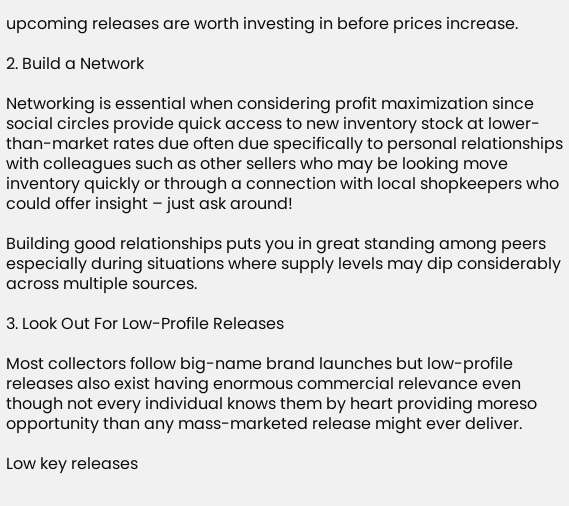upcoming releases are worth investing in before prices increase.

2. Build a Network

Networking is essential when considering profit maximization since social circles provide quick access to new inventory stock at lower-than-market rates due often due specifically to personal relationships with colleagues such as other sellers who may be looking move inventory quickly or through a connection with local shopkeepers who could offer insight – just ask around!

Building good relationships puts you in great standing among peers especially during situations where supply levels may dip considerably across multiple sources.

3. Look Out For Low-Profile Releases

Most collectors follow big-name brand launches but low-profile releases also exist having enormous commercial relevance even though not every individual knows them by heart providing moreso opportunity than any mass-marketed release might ever deliver.

Low key releases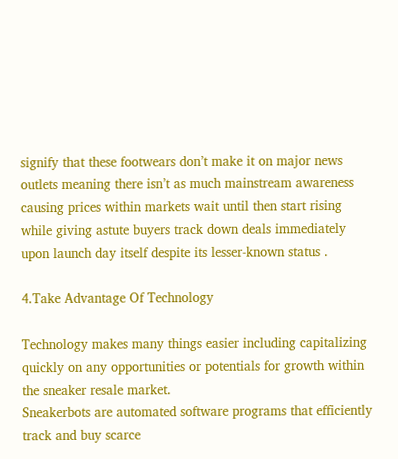signify that these footwears don’t make it on major news outlets meaning there isn’t as much mainstream awareness causing prices within markets wait until then start rising while giving astute buyers track down deals immediately upon launch day itself despite its lesser-known status .

4.Take Advantage Of Technology

Technology makes many things easier including capitalizing quickly on any opportunities or potentials for growth within the sneaker resale market.
Sneakerbots are automated software programs that efficiently track and buy scarce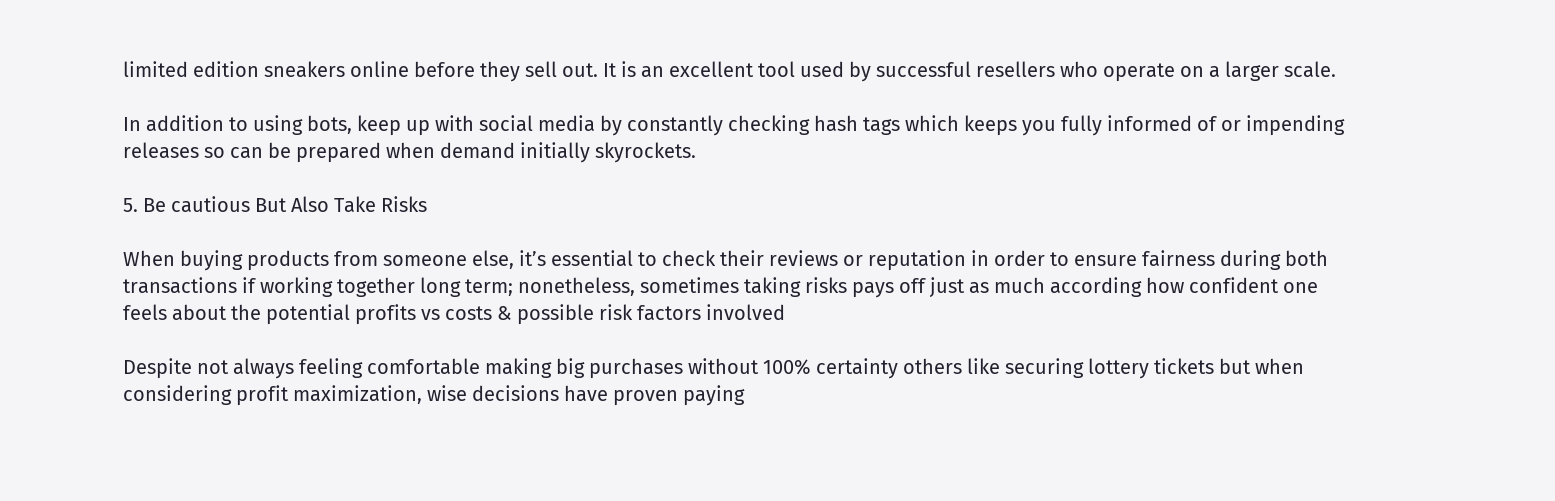limited edition sneakers online before they sell out. It is an excellent tool used by successful resellers who operate on a larger scale.

In addition to using bots, keep up with social media by constantly checking hash tags which keeps you fully informed of or impending releases so can be prepared when demand initially skyrockets.

5. Be cautious But Also Take Risks

When buying products from someone else, it’s essential to check their reviews or reputation in order to ensure fairness during both transactions if working together long term; nonetheless, sometimes taking risks pays off just as much according how confident one feels about the potential profits vs costs & possible risk factors involved

Despite not always feeling comfortable making big purchases without 100% certainty others like securing lottery tickets but when considering profit maximization, wise decisions have proven paying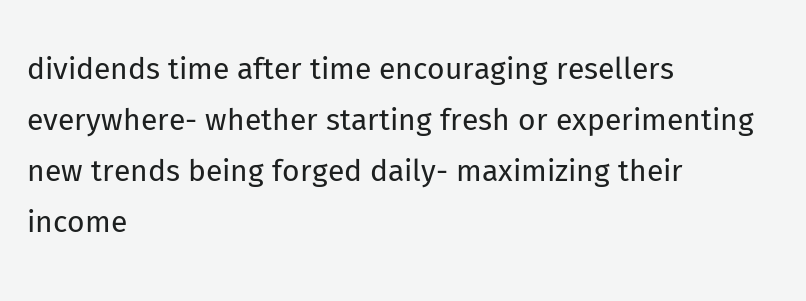dividends time after time encouraging resellers everywhere- whether starting fresh or experimenting new trends being forged daily- maximizing their income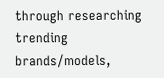through researching trending brands/models,